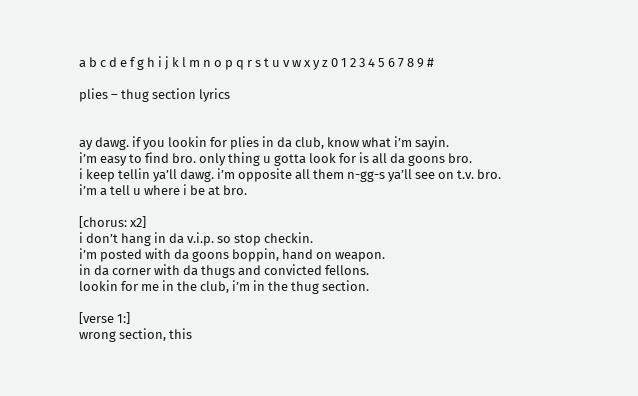a b c d e f g h i j k l m n o p q r s t u v w x y z 0 1 2 3 4 5 6 7 8 9 #

plies – thug section lyrics


ay dawg. if you lookin for plies in da club, know what i’m sayin.
i’m easy to find bro. only thing u gotta look for is all da goons bro.
i keep tellin ya’ll dawg. i’m opposite all them n-gg-s ya’ll see on t.v. bro.
i’m a tell u where i be at bro.

[chorus: x2]
i don’t hang in da v.i.p. so stop checkin.
i’m posted with da goons boppin, hand on weapon.
in da corner with da thugs and convicted fellons.
lookin for me in the club, i’m in the thug section.

[verse 1:]
wrong section, this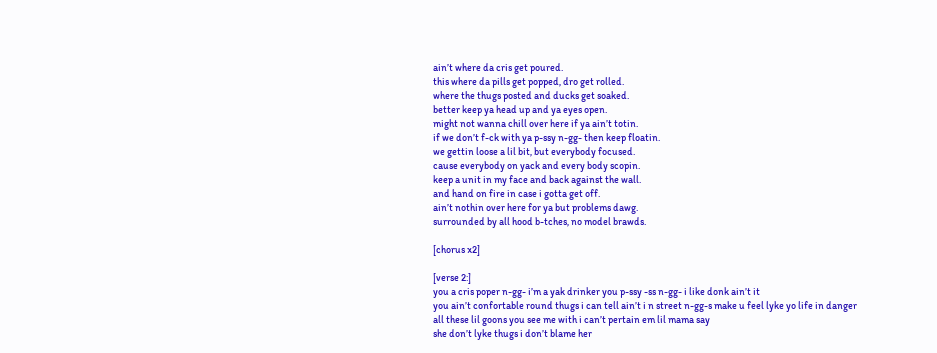ain’t where da cris get poured.
this where da pills get popped, dro get rolled.
where the thugs posted and ducks get soaked.
better keep ya head up and ya eyes open.
might not wanna chill over here if ya ain’t totin.
if we don’t f-ck with ya p-ssy n-gg- then keep floatin.
we gettin loose a lil bit, but everybody focused.
cause everybody on yack and every body scopin.
keep a unit in my face and back against the wall.
and hand on fire in case i gotta get off.
ain’t nothin over here for ya but problems dawg.
surrounded by all hood b-tches, no model brawds.

[chorus x2]

[verse 2:]
you a cris poper n-gg- i’m a yak drinker you p-ssy -ss n-gg- i like donk ain’t it
you ain’t confortable round thugs i can tell ain’t i n street n-gg-s make u feel lyke yo life in danger
all these lil goons you see me with i can’t pertain em lil mama say
she don’t lyke thugs i don’t blame her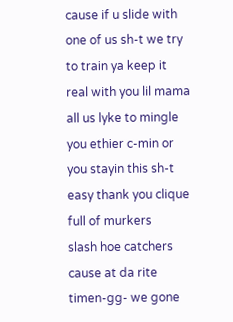cause if u slide with one of us sh-t we try to train ya keep it real with you lil mama all us lyke to mingle
you ethier c-min or you stayin this sh-t easy thank you clique full of murkers
slash hoe catchers cause at da rite timen-gg- we gone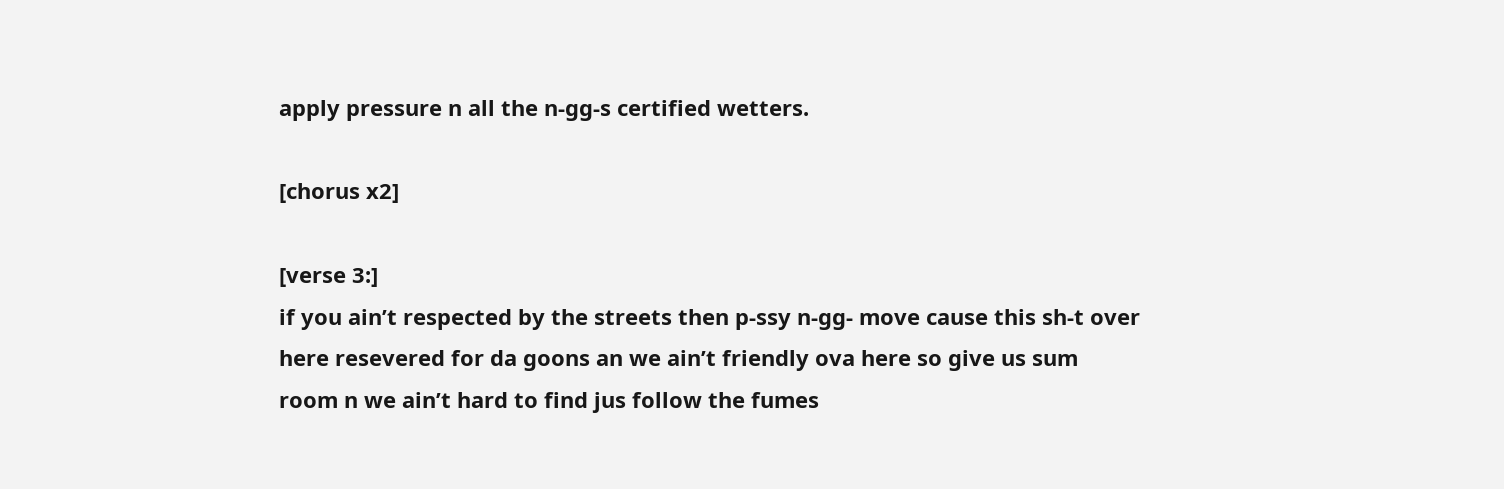apply pressure n all the n-gg-s certified wetters.

[chorus x2]

[verse 3:]
if you ain’t respected by the streets then p-ssy n-gg- move cause this sh-t over
here resevered for da goons an we ain’t friendly ova here so give us sum
room n we ain’t hard to find jus follow the fumes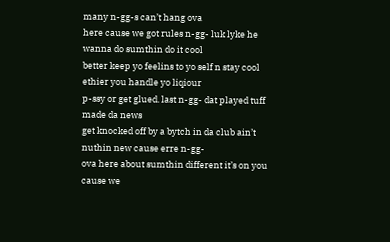many n-gg-s can’t hang ova
here cause we got rules n-gg- luk lyke he wanna do sumthin do it cool
better keep yo feelins to yo self n stay cool ethier you handle yo liqiour
p-ssy or get glued. last n-gg- dat played tuff made da news
get knocked off by a bytch in da club ain’t nuthin new cause erre n-gg-
ova here about sumthin different it’s on you cause we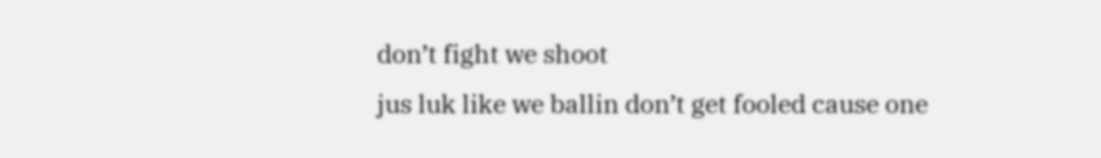don’t fight we shoot
jus luk like we ballin don’t get fooled cause one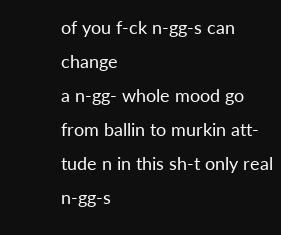of you f-ck n-gg-s can change
a n-gg- whole mood go from ballin to murkin att-tude n in this sh-t only real n-gg-s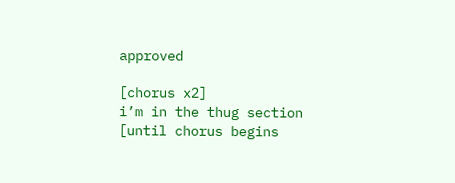approved

[chorus x2]
i’m in the thug section
[until chorus begins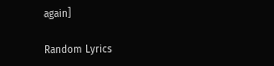again]

Random Lyrics